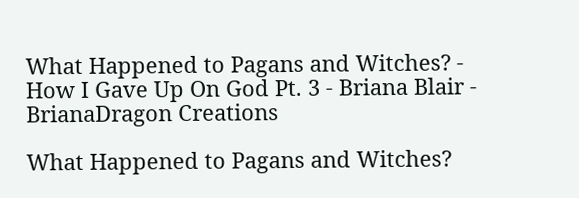What Happened to Pagans and Witches? - How I Gave Up On God Pt. 3 - Briana Blair - BrianaDragon Creations

What Happened to Pagans and Witches?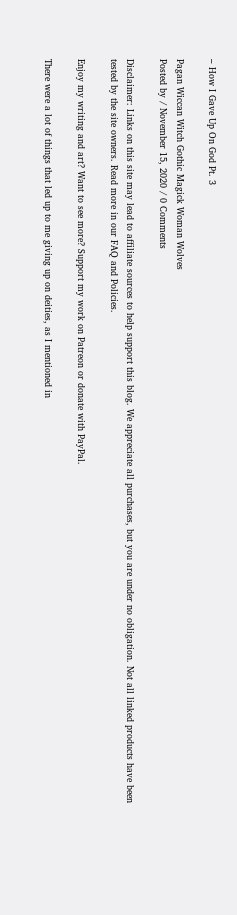– How I Gave Up On God Pt. 3

Pagan Wiccan Witch Gothic Magick Woman Wolves
Posted by / November 15, 2020 / 0 Comments

Disclaimer: Links on this site may lead to affiliate sources to help support this blog. We appreciate all purchases, but you are under no obligation. Not all linked products have been tested by the site owners. Read more in our FAQ and Policies.

Enjoy my writing and art? Want to see more? Support my work on Patreon or donate with PayPal.

There were a lot of things that led up to me giving up on deities, as I mentioned in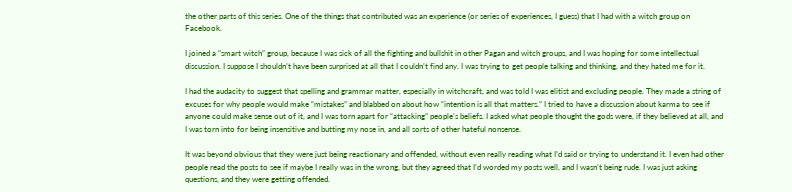the other parts of this series. One of the things that contributed was an experience (or series of experiences, I guess) that I had with a witch group on Facebook.

I joined a “smart witch” group, because I was sick of all the fighting and bullshit in other Pagan and witch groups, and I was hoping for some intellectual discussion. I suppose I shouldn’t have been surprised at all that I couldn’t find any. I was trying to get people talking and thinking, and they hated me for it.

I had the audacity to suggest that spelling and grammar matter, especially in witchcraft, and was told I was elitist and excluding people. They made a string of excuses for why people would make “mistakes” and blabbed on about how “intention is all that matters.” I tried to have a discussion about karma to see if anyone could make sense out of it, and I was torn apart for “attacking” people’s beliefs. I asked what people thought the gods were, if they believed at all, and I was torn into for being insensitive and butting my nose in, and all sorts of other hateful nonsense.

It was beyond obvious that they were just being reactionary and offended, without even really reading what I’d said or trying to understand it. I even had other people read the posts to see if maybe I really was in the wrong, but they agreed that I’d worded my posts well, and I wasn’t being rude. I was just asking questions, and they were getting offended.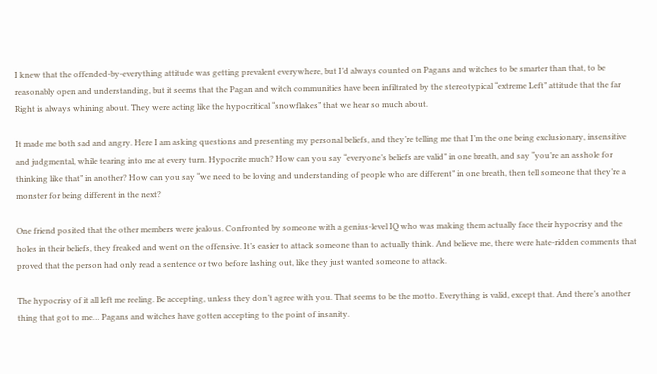I knew that the offended-by-everything attitude was getting prevalent everywhere, but I’d always counted on Pagans and witches to be smarter than that, to be reasonably open and understanding, but it seems that the Pagan and witch communities have been infiltrated by the stereotypical “extreme Left” attitude that the far Right is always whining about. They were acting like the hypocritical “snowflakes” that we hear so much about.

It made me both sad and angry. Here I am asking questions and presenting my personal beliefs, and they’re telling me that I’m the one being exclusionary, insensitive and judgmental, while tearing into me at every turn. Hypocrite much? How can you say “everyone’s beliefs are valid” in one breath, and say “you’re an asshole for thinking like that” in another? How can you say “we need to be loving and understanding of people who are different” in one breath, then tell someone that they’re a monster for being different in the next?

One friend posited that the other members were jealous. Confronted by someone with a genius-level IQ who was making them actually face their hypocrisy and the holes in their beliefs, they freaked and went on the offensive. It’s easier to attack someone than to actually think. And believe me, there were hate-ridden comments that proved that the person had only read a sentence or two before lashing out, like they just wanted someone to attack.

The hypocrisy of it all left me reeling. Be accepting, unless they don’t agree with you. That seems to be the motto. Everything is valid, except that. And there’s another thing that got to me… Pagans and witches have gotten accepting to the point of insanity.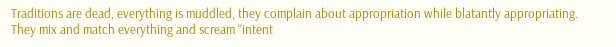Traditions are dead, everything is muddled, they complain about appropriation while blatantly appropriating. They mix and match everything and scream “intent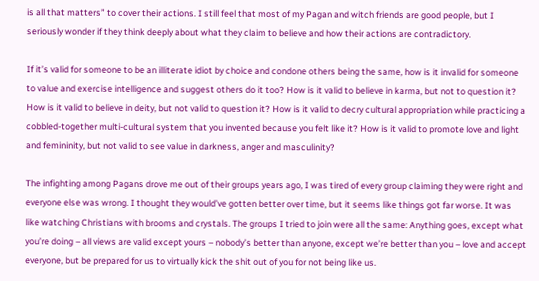is all that matters” to cover their actions. I still feel that most of my Pagan and witch friends are good people, but I seriously wonder if they think deeply about what they claim to believe and how their actions are contradictory.

If it’s valid for someone to be an illiterate idiot by choice and condone others being the same, how is it invalid for someone to value and exercise intelligence and suggest others do it too? How is it valid to believe in karma, but not to question it? How is it valid to believe in deity, but not valid to question it? How is it valid to decry cultural appropriation while practicing a cobbled-together multi-cultural system that you invented because you felt like it? How is it valid to promote love and light and femininity, but not valid to see value in darkness, anger and masculinity?

The infighting among Pagans drove me out of their groups years ago, I was tired of every group claiming they were right and everyone else was wrong. I thought they would’ve gotten better over time, but it seems like things got far worse. It was like watching Christians with brooms and crystals. The groups I tried to join were all the same: Anything goes, except what you’re doing – all views are valid except yours – nobody’s better than anyone, except we’re better than you – love and accept everyone, but be prepared for us to virtually kick the shit out of you for not being like us.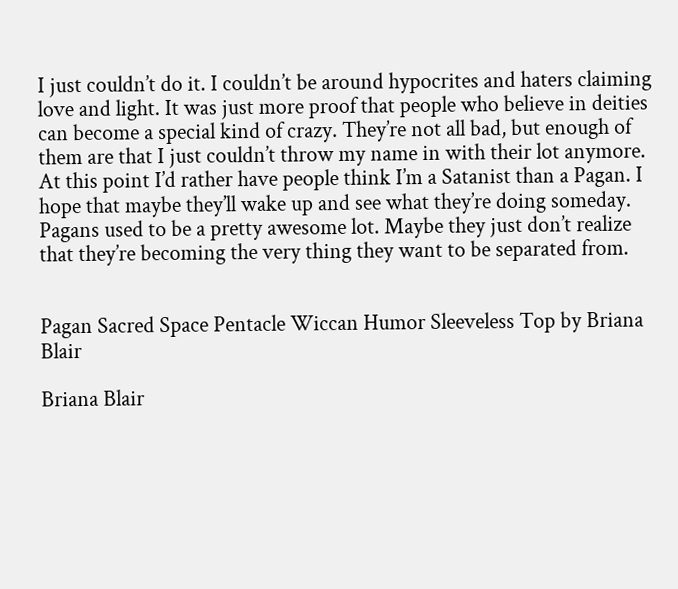I just couldn’t do it. I couldn’t be around hypocrites and haters claiming love and light. It was just more proof that people who believe in deities can become a special kind of crazy. They’re not all bad, but enough of them are that I just couldn’t throw my name in with their lot anymore. At this point I’d rather have people think I’m a Satanist than a Pagan. I hope that maybe they’ll wake up and see what they’re doing someday. Pagans used to be a pretty awesome lot. Maybe they just don’t realize that they’re becoming the very thing they want to be separated from.


Pagan Sacred Space Pentacle Wiccan Humor Sleeveless Top by Briana Blair

Briana Blair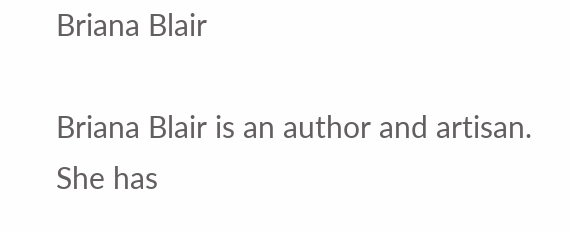Briana Blair

Briana Blair is an author and artisan. She has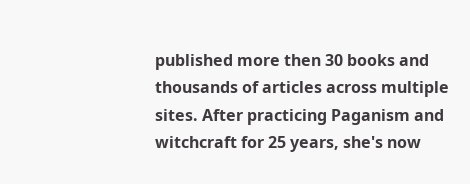published more then 30 books and thousands of articles across multiple sites. After practicing Paganism and witchcraft for 25 years, she's now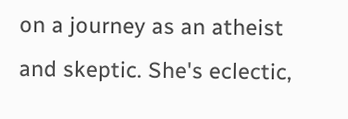on a journey as an atheist and skeptic. She's eclectic,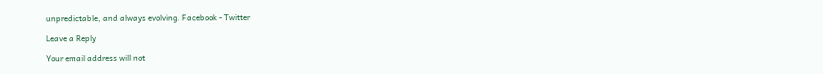unpredictable, and always evolving. Facebook - Twitter

Leave a Reply

Your email address will not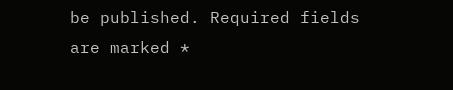be published. Required fields are marked *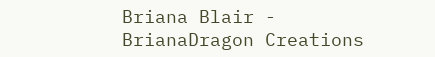Briana Blair - BrianaDragon Creations